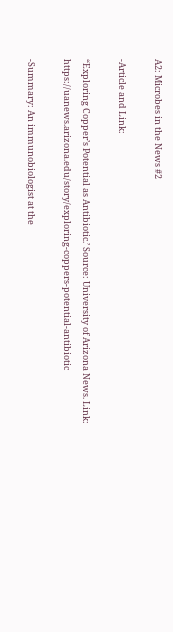A2: Microbes in the News #2

-Article and Link:

“Exploring Copper’s Potential as Antibiotic.’ Source: University of Arizona News. Link: https://uanews.arizona.edu/story/exploring-coppers-potential-antibiotic

-Summary: An immunobiologist at the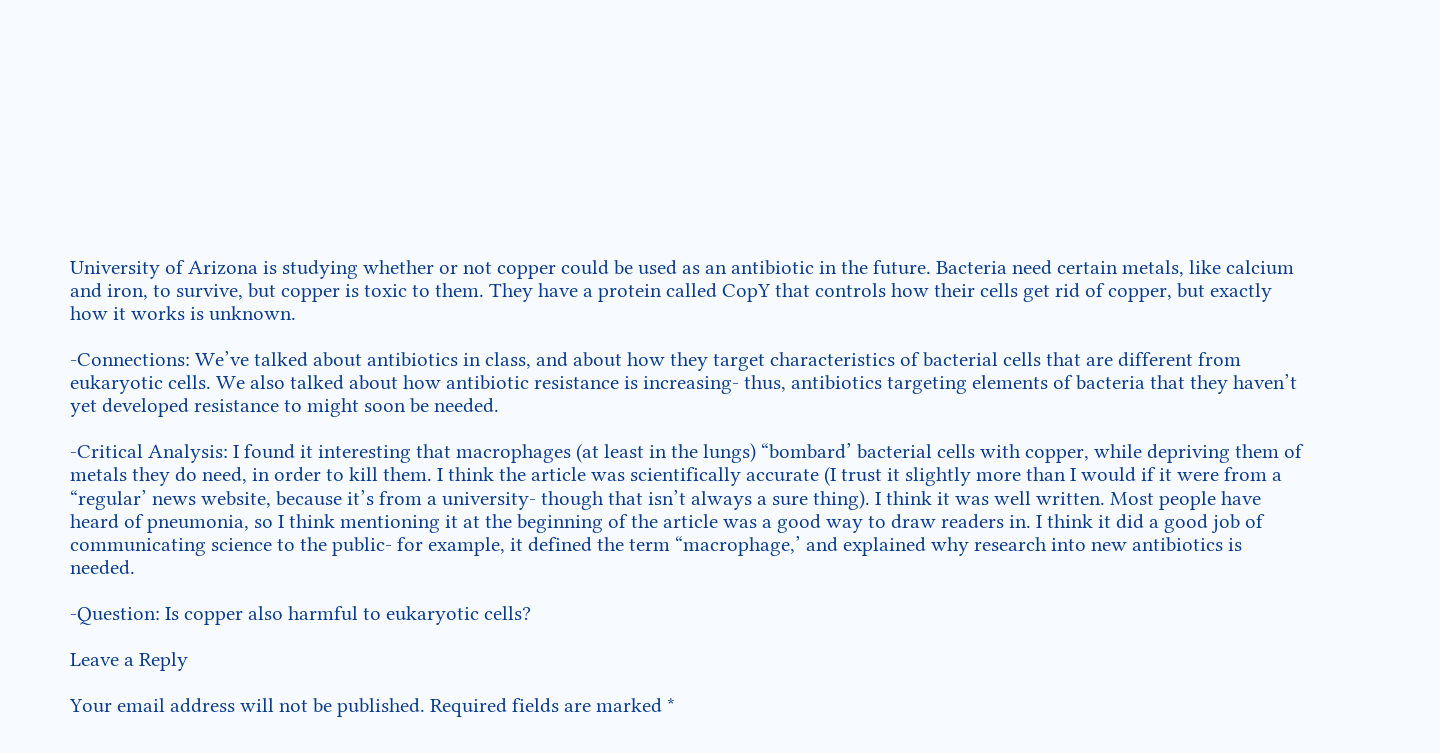University of Arizona is studying whether or not copper could be used as an antibiotic in the future. Bacteria need certain metals, like calcium and iron, to survive, but copper is toxic to them. They have a protein called CopY that controls how their cells get rid of copper, but exactly how it works is unknown.

-Connections: We’ve talked about antibiotics in class, and about how they target characteristics of bacterial cells that are different from eukaryotic cells. We also talked about how antibiotic resistance is increasing- thus, antibiotics targeting elements of bacteria that they haven’t yet developed resistance to might soon be needed.

-Critical Analysis: I found it interesting that macrophages (at least in the lungs) “bombard’ bacterial cells with copper, while depriving them of metals they do need, in order to kill them. I think the article was scientifically accurate (I trust it slightly more than I would if it were from a “regular’ news website, because it’s from a university- though that isn’t always a sure thing). I think it was well written. Most people have heard of pneumonia, so I think mentioning it at the beginning of the article was a good way to draw readers in. I think it did a good job of communicating science to the public- for example, it defined the term “macrophage,’ and explained why research into new antibiotics is needed.

-Question: Is copper also harmful to eukaryotic cells?

Leave a Reply

Your email address will not be published. Required fields are marked *